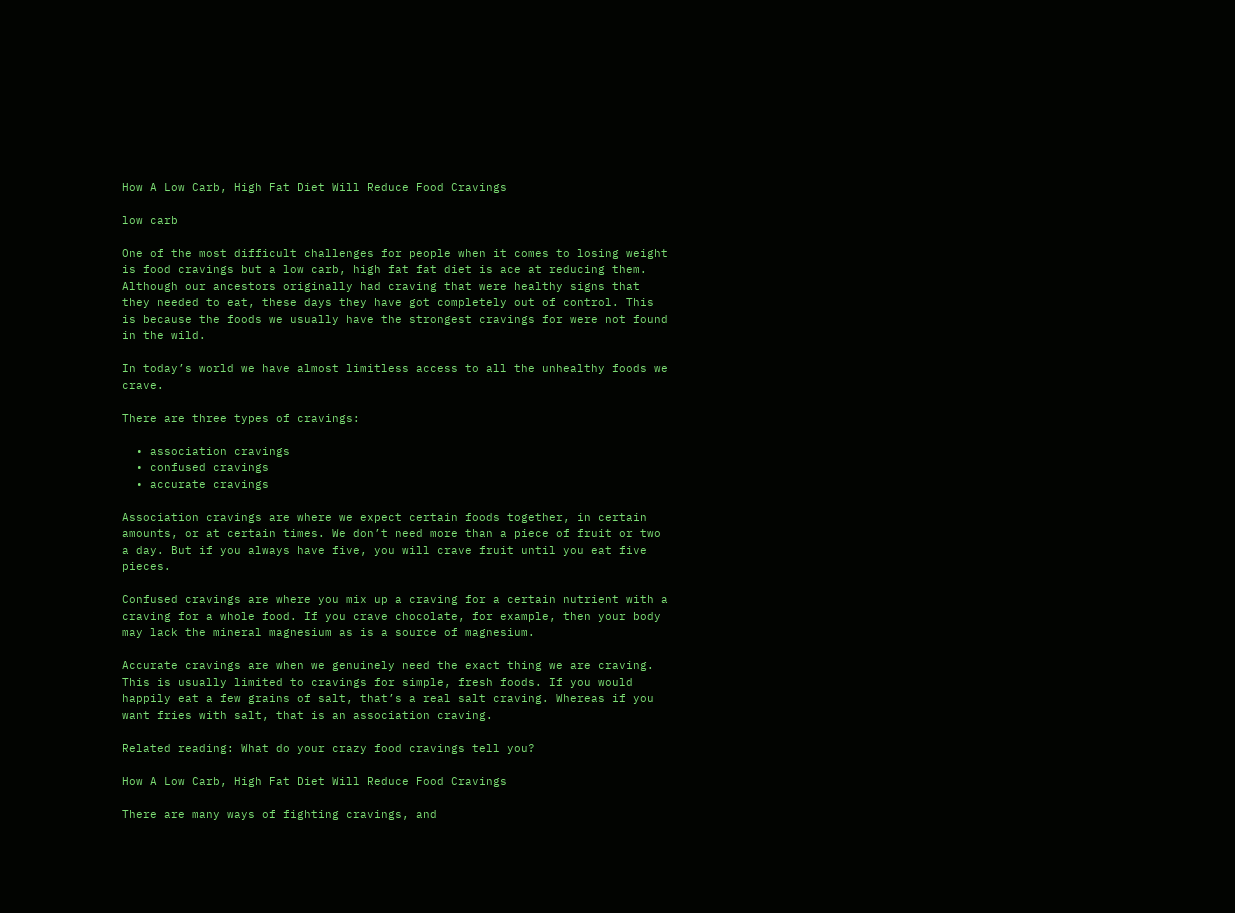How A Low Carb, High Fat Diet Will Reduce Food Cravings

low carb

One of the most difficult challenges for people when it comes to losing weight is food cravings but a low carb, high fat fat diet is ace at reducing them. Although our ancestors originally had craving that were healthy signs that they needed to eat, these days they have got completely out of control. This is because the foods we usually have the strongest cravings for were not found in the wild.

In today’s world we have almost limitless access to all the unhealthy foods we crave.

There are three types of cravings:

  • association cravings
  • confused cravings
  • accurate cravings

Association cravings are where we expect certain foods together, in certain amounts, or at certain times. We don’t need more than a piece of fruit or two a day. But if you always have five, you will crave fruit until you eat five pieces.

Confused cravings are where you mix up a craving for a certain nutrient with a craving for a whole food. If you crave chocolate, for example, then your body may lack the mineral magnesium as is a source of magnesium.

Accurate cravings are when we genuinely need the exact thing we are craving. This is usually limited to cravings for simple, fresh foods. If you would happily eat a few grains of salt, that’s a real salt craving. Whereas if you want fries with salt, that is an association craving.

Related reading: What do your crazy food cravings tell you?

How A Low Carb, High Fat Diet Will Reduce Food Cravings

There are many ways of fighting cravings, and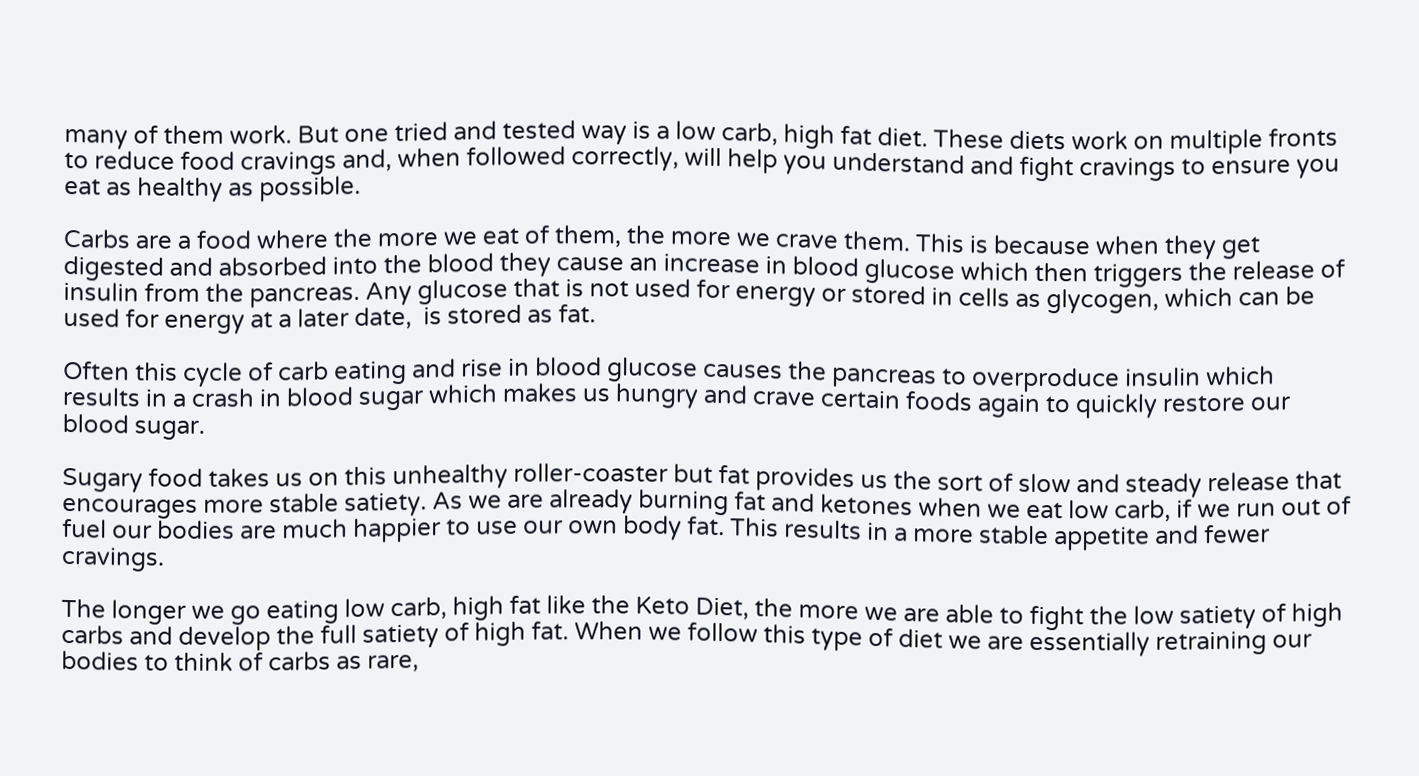many of them work. But one tried and tested way is a low carb, high fat diet. These diets work on multiple fronts to reduce food cravings and, when followed correctly, will help you understand and fight cravings to ensure you eat as healthy as possible.

Carbs are a food where the more we eat of them, the more we crave them. This is because when they get digested and absorbed into the blood they cause an increase in blood glucose which then triggers the release of insulin from the pancreas. Any glucose that is not used for energy or stored in cells as glycogen, which can be used for energy at a later date,  is stored as fat.

Often this cycle of carb eating and rise in blood glucose causes the pancreas to overproduce insulin which results in a crash in blood sugar which makes us hungry and crave certain foods again to quickly restore our blood sugar.

Sugary food takes us on this unhealthy roller-coaster but fat provides us the sort of slow and steady release that encourages more stable satiety. As we are already burning fat and ketones when we eat low carb, if we run out of fuel our bodies are much happier to use our own body fat. This results in a more stable appetite and fewer cravings.

The longer we go eating low carb, high fat like the Keto Diet, the more we are able to fight the low satiety of high carbs and develop the full satiety of high fat. When we follow this type of diet we are essentially retraining our bodies to think of carbs as rare,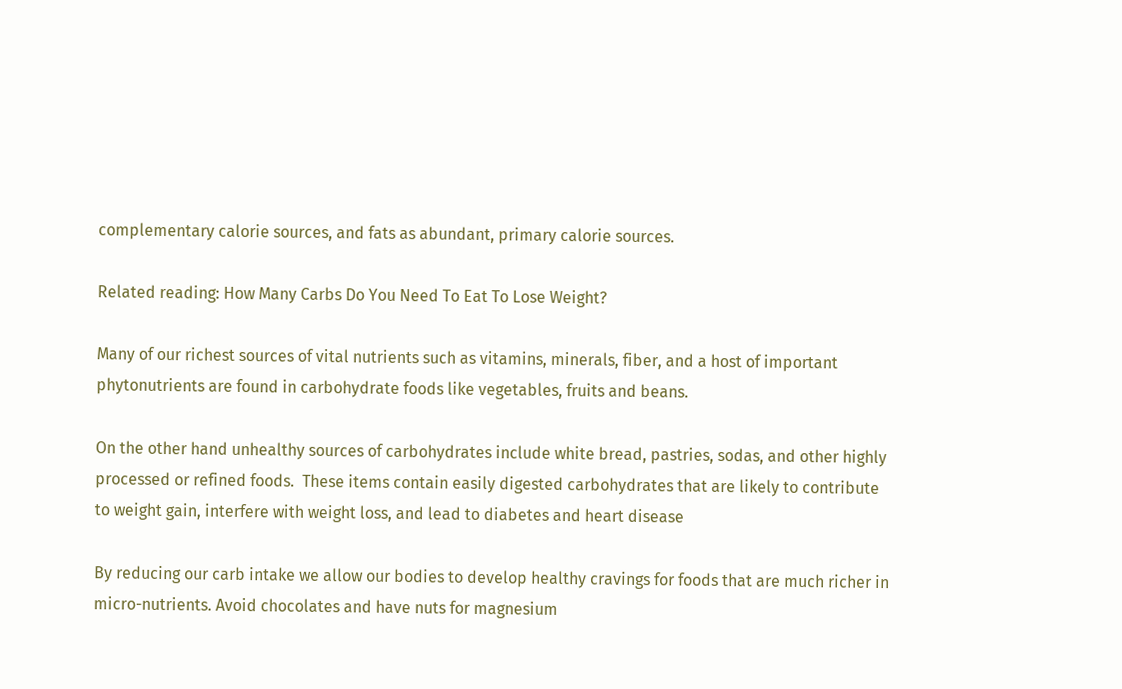complementary calorie sources, and fats as abundant, primary calorie sources.

Related reading: How Many Carbs Do You Need To Eat To Lose Weight?

Many of our richest sources of vital nutrients such as vitamins, minerals, fiber, and a host of important phytonutrients are found in carbohydrate foods like vegetables, fruits and beans.

On the other hand unhealthy sources of carbohydrates include white bread, pastries, sodas, and other highly processed or refined foods.  These items contain easily digested carbohydrates that are likely to contribute to weight gain, interfere with weight loss, and lead to diabetes and heart disease

By reducing our carb intake we allow our bodies to develop healthy cravings for foods that are much richer in micro-nutrients. Avoid chocolates and have nuts for magnesium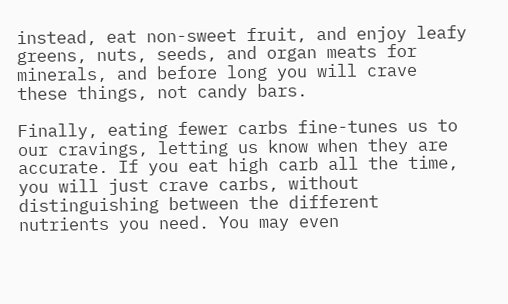instead, eat non-sweet fruit, and enjoy leafy greens, nuts, seeds, and organ meats for minerals, and before long you will crave these things, not candy bars.

Finally, eating fewer carbs fine-tunes us to our cravings, letting us know when they are accurate. If you eat high carb all the time, you will just crave carbs, without distinguishing between the different nutrients you need. You may even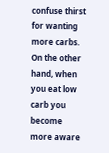confuse thirst for wanting more carbs. On the other hand, when you eat low carb you become more aware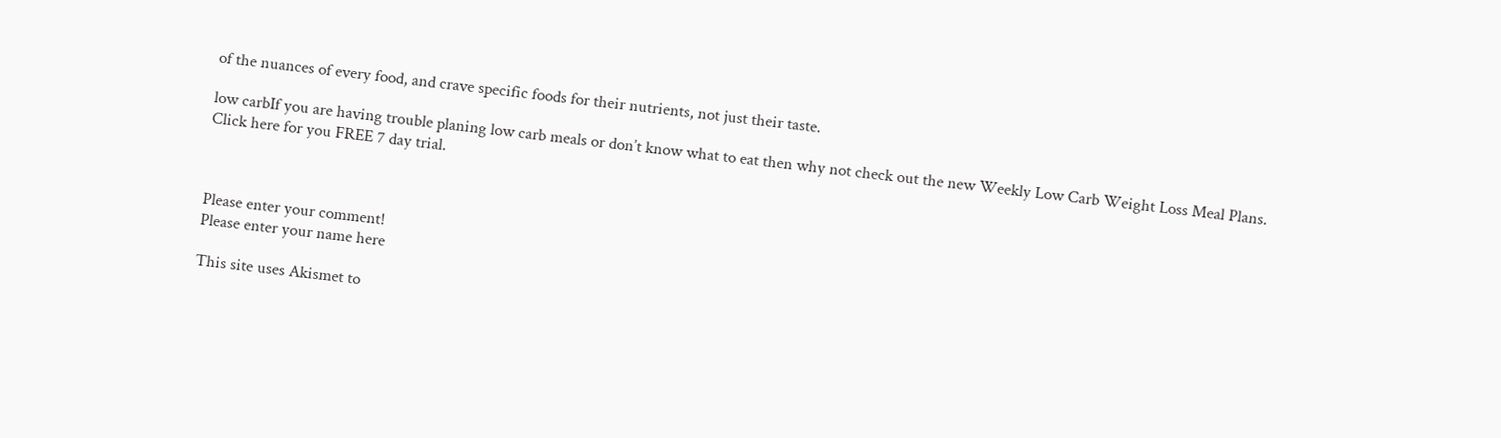of the nuances of every food, and crave specific foods for their nutrients, not just their taste.

low carbIf you are having trouble planing low carb meals or don’t know what to eat then why not check out the new Weekly Low Carb Weight Loss Meal Plans.
Click here for you FREE 7 day trial.



Please enter your comment!
Please enter your name here

This site uses Akismet to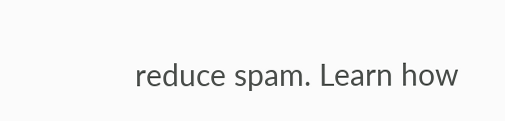reduce spam. Learn how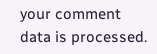your comment data is processed.